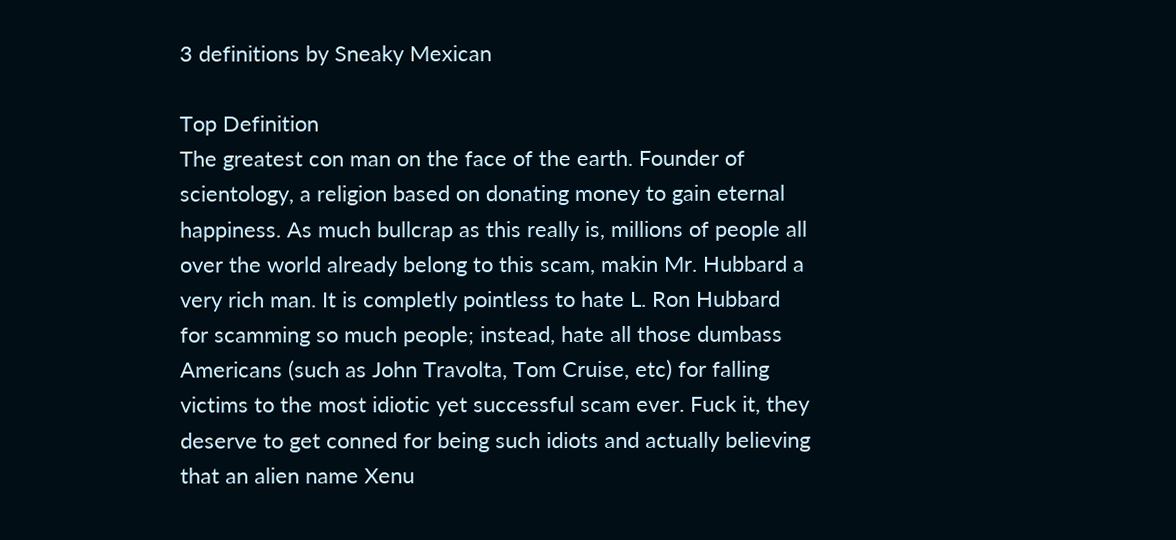3 definitions by Sneaky Mexican

Top Definition
The greatest con man on the face of the earth. Founder of scientology, a religion based on donating money to gain eternal happiness. As much bullcrap as this really is, millions of people all over the world already belong to this scam, makin Mr. Hubbard a very rich man. It is completly pointless to hate L. Ron Hubbard for scamming so much people; instead, hate all those dumbass Americans (such as John Travolta, Tom Cruise, etc) for falling victims to the most idiotic yet successful scam ever. Fuck it, they deserve to get conned for being such idiots and actually believing that an alien name Xenu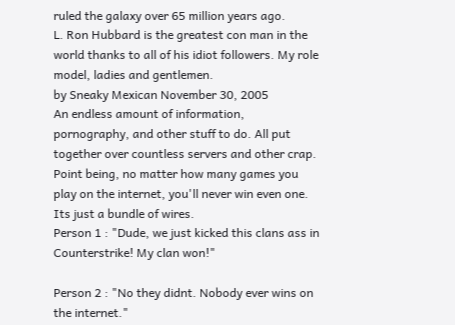ruled the galaxy over 65 million years ago.
L. Ron Hubbard is the greatest con man in the world thanks to all of his idiot followers. My role model, ladies and gentlemen.
by Sneaky Mexican November 30, 2005
An endless amount of information, pornography, and other stuff to do. All put together over countless servers and other crap. Point being, no matter how many games you play on the internet, you'll never win even one. Its just a bundle of wires.
Person 1 : "Dude, we just kicked this clans ass in Counterstrike! My clan won!"

Person 2 : "No they didnt. Nobody ever wins on the internet."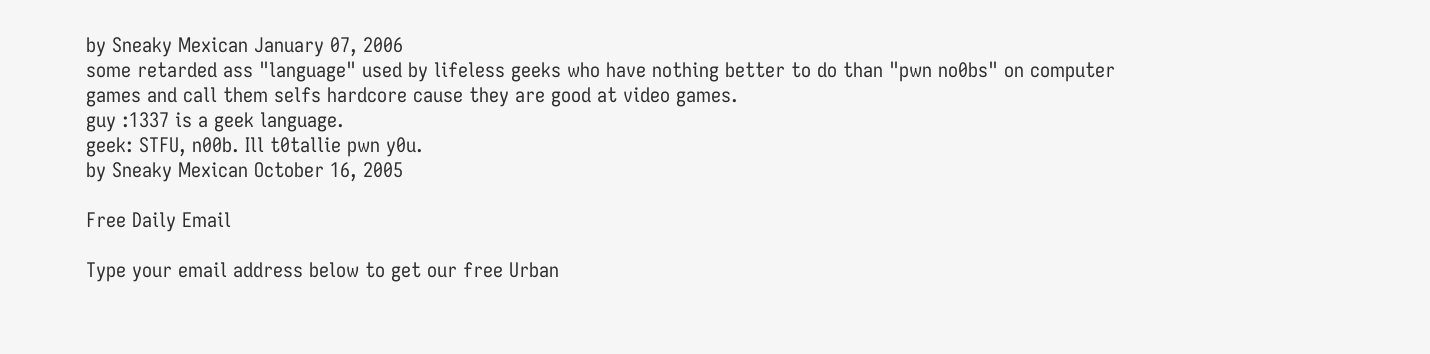by Sneaky Mexican January 07, 2006
some retarded ass "language" used by lifeless geeks who have nothing better to do than "pwn no0bs" on computer games and call them selfs hardcore cause they are good at video games.
guy :1337 is a geek language.
geek: STFU, n00b. Ill t0tallie pwn y0u.
by Sneaky Mexican October 16, 2005

Free Daily Email

Type your email address below to get our free Urban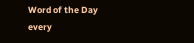Word of the Day every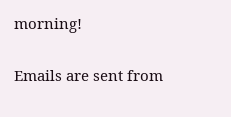morning!

Emails are sent from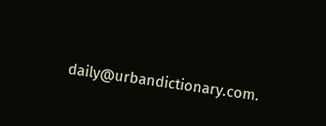daily@urbandictionary.com.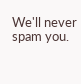We'll never spam you.